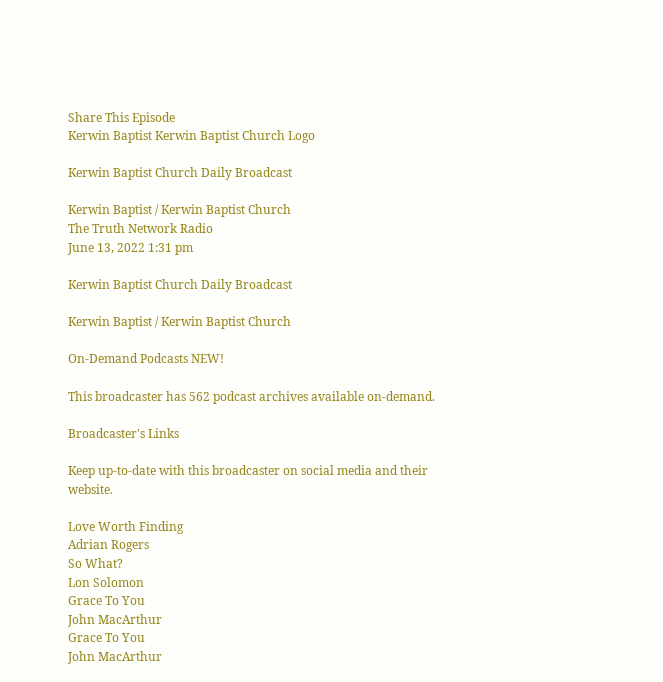Share This Episode
Kerwin Baptist Kerwin Baptist Church Logo

Kerwin Baptist Church Daily Broadcast

Kerwin Baptist / Kerwin Baptist Church
The Truth Network Radio
June 13, 2022 1:31 pm

Kerwin Baptist Church Daily Broadcast

Kerwin Baptist / Kerwin Baptist Church

On-Demand Podcasts NEW!

This broadcaster has 562 podcast archives available on-demand.

Broadcaster's Links

Keep up-to-date with this broadcaster on social media and their website.

Love Worth Finding
Adrian Rogers
So What?
Lon Solomon
Grace To You
John MacArthur
Grace To You
John MacArthur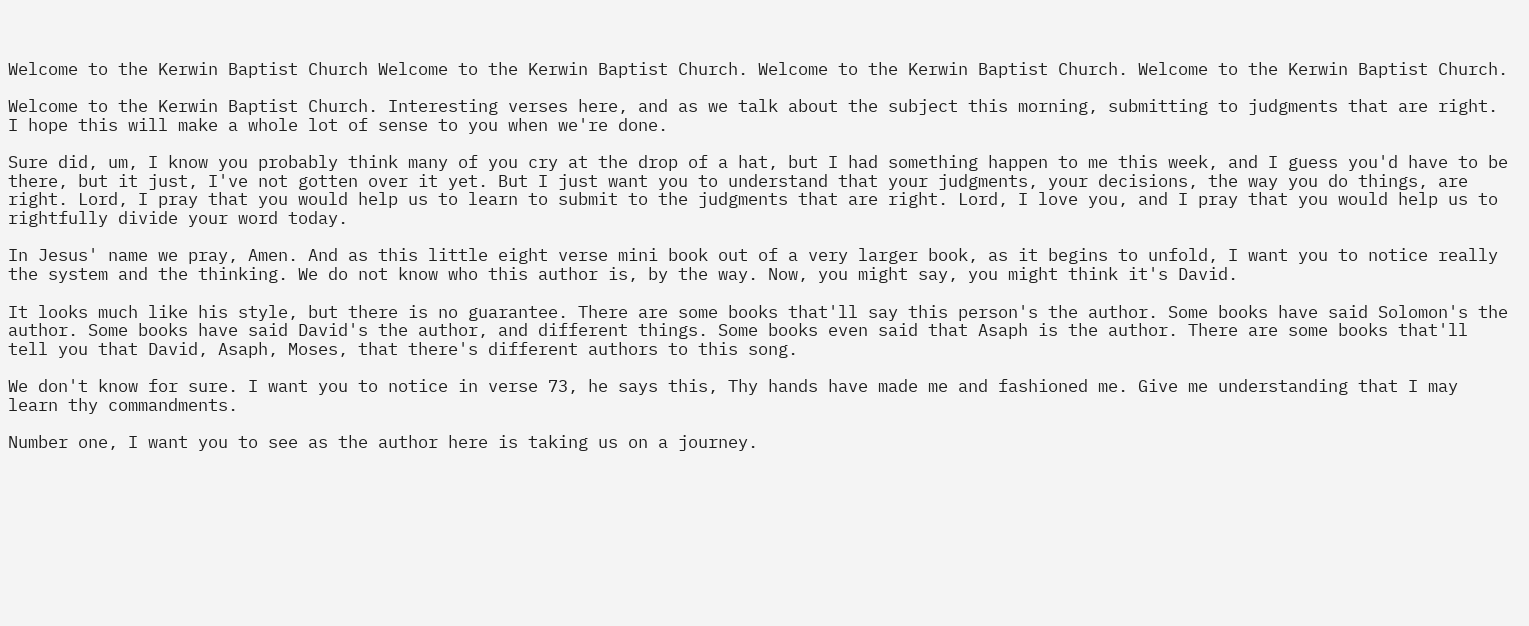Welcome to the Kerwin Baptist Church Welcome to the Kerwin Baptist Church. Welcome to the Kerwin Baptist Church. Welcome to the Kerwin Baptist Church.

Welcome to the Kerwin Baptist Church. Interesting verses here, and as we talk about the subject this morning, submitting to judgments that are right. I hope this will make a whole lot of sense to you when we're done.

Sure did, um, I know you probably think many of you cry at the drop of a hat, but I had something happen to me this week, and I guess you'd have to be there, but it just, I've not gotten over it yet. But I just want you to understand that your judgments, your decisions, the way you do things, are right. Lord, I pray that you would help us to learn to submit to the judgments that are right. Lord, I love you, and I pray that you would help us to rightfully divide your word today.

In Jesus' name we pray, Amen. And as this little eight verse mini book out of a very larger book, as it begins to unfold, I want you to notice really the system and the thinking. We do not know who this author is, by the way. Now, you might say, you might think it's David.

It looks much like his style, but there is no guarantee. There are some books that'll say this person's the author. Some books have said Solomon's the author. Some books have said David's the author, and different things. Some books even said that Asaph is the author. There are some books that'll tell you that David, Asaph, Moses, that there's different authors to this song.

We don't know for sure. I want you to notice in verse 73, he says this, Thy hands have made me and fashioned me. Give me understanding that I may learn thy commandments.

Number one, I want you to see as the author here is taking us on a journey.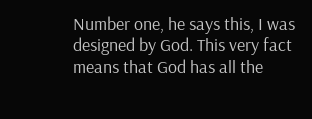Number one, he says this, I was designed by God. This very fact means that God has all the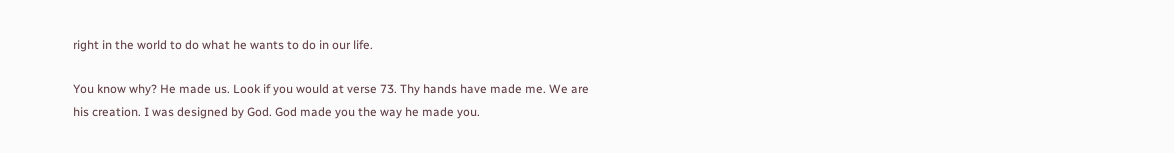right in the world to do what he wants to do in our life.

You know why? He made us. Look if you would at verse 73. Thy hands have made me. We are his creation. I was designed by God. God made you the way he made you.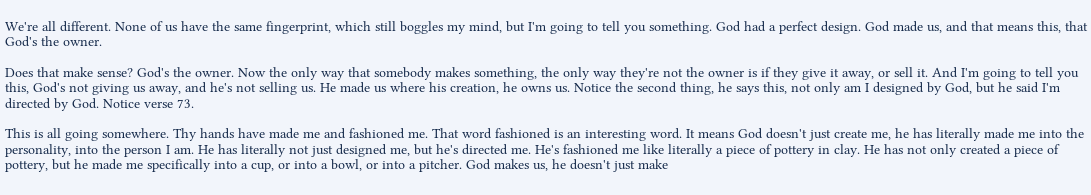We're all different. None of us have the same fingerprint, which still boggles my mind, but I'm going to tell you something. God had a perfect design. God made us, and that means this, that God's the owner.

Does that make sense? God's the owner. Now the only way that somebody makes something, the only way they're not the owner is if they give it away, or sell it. And I'm going to tell you this, God's not giving us away, and he's not selling us. He made us where his creation, he owns us. Notice the second thing, he says this, not only am I designed by God, but he said I'm directed by God. Notice verse 73.

This is all going somewhere. Thy hands have made me and fashioned me. That word fashioned is an interesting word. It means God doesn't just create me, he has literally made me into the personality, into the person I am. He has literally not just designed me, but he's directed me. He's fashioned me like literally a piece of pottery in clay. He has not only created a piece of pottery, but he made me specifically into a cup, or into a bowl, or into a pitcher. God makes us, he doesn't just make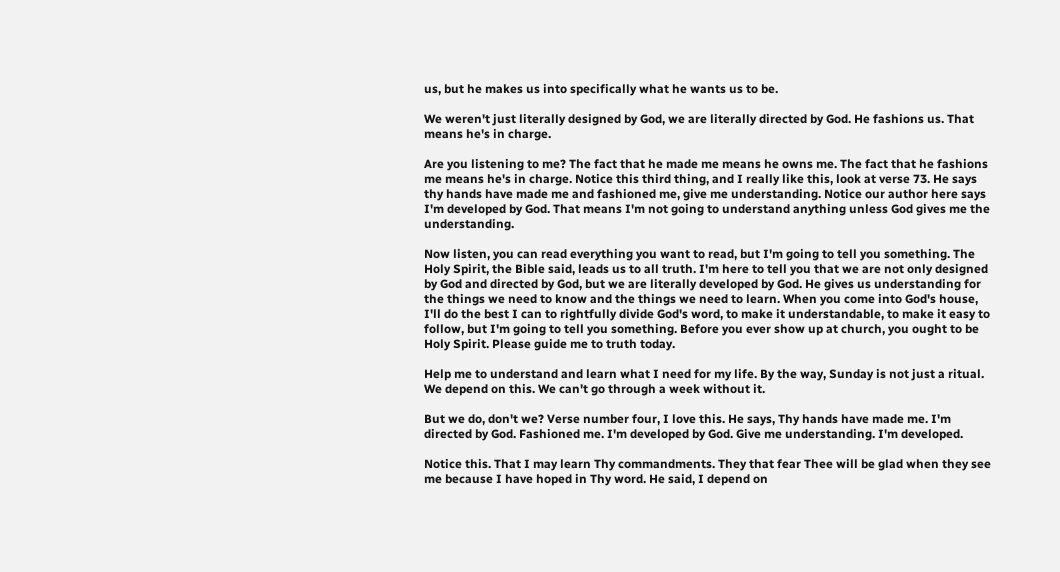us, but he makes us into specifically what he wants us to be.

We weren't just literally designed by God, we are literally directed by God. He fashions us. That means he's in charge.

Are you listening to me? The fact that he made me means he owns me. The fact that he fashions me means he's in charge. Notice this third thing, and I really like this, look at verse 73. He says thy hands have made me and fashioned me, give me understanding. Notice our author here says I'm developed by God. That means I'm not going to understand anything unless God gives me the understanding.

Now listen, you can read everything you want to read, but I'm going to tell you something. The Holy Spirit, the Bible said, leads us to all truth. I'm here to tell you that we are not only designed by God and directed by God, but we are literally developed by God. He gives us understanding for the things we need to know and the things we need to learn. When you come into God's house, I'll do the best I can to rightfully divide God's word, to make it understandable, to make it easy to follow, but I'm going to tell you something. Before you ever show up at church, you ought to be Holy Spirit. Please guide me to truth today.

Help me to understand and learn what I need for my life. By the way, Sunday is not just a ritual. We depend on this. We can't go through a week without it.

But we do, don't we? Verse number four, I love this. He says, Thy hands have made me. I'm directed by God. Fashioned me. I'm developed by God. Give me understanding. I'm developed.

Notice this. That I may learn Thy commandments. They that fear Thee will be glad when they see me because I have hoped in Thy word. He said, I depend on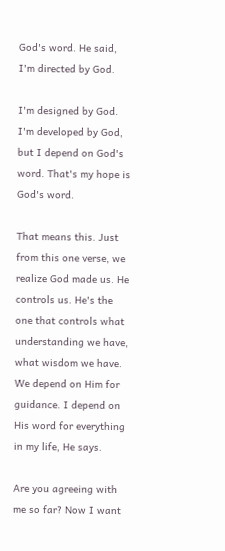God's word. He said, I'm directed by God.

I'm designed by God. I'm developed by God, but I depend on God's word. That's my hope is God's word.

That means this. Just from this one verse, we realize God made us. He controls us. He's the one that controls what understanding we have, what wisdom we have. We depend on Him for guidance. I depend on His word for everything in my life, He says.

Are you agreeing with me so far? Now I want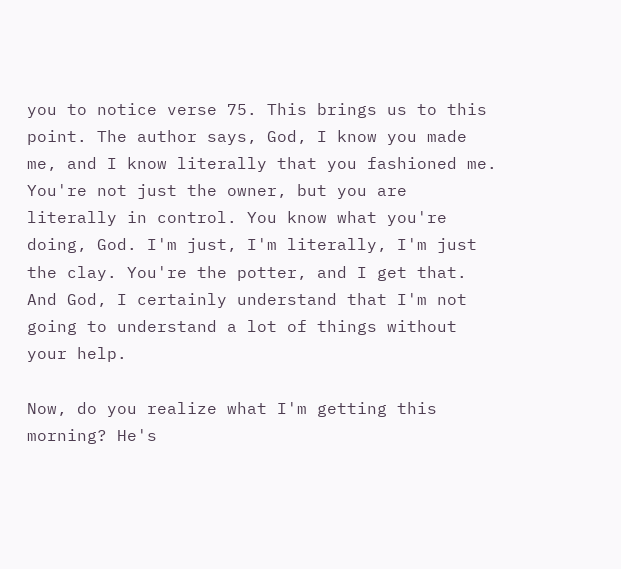you to notice verse 75. This brings us to this point. The author says, God, I know you made me, and I know literally that you fashioned me. You're not just the owner, but you are literally in control. You know what you're doing, God. I'm just, I'm literally, I'm just the clay. You're the potter, and I get that. And God, I certainly understand that I'm not going to understand a lot of things without your help.

Now, do you realize what I'm getting this morning? He's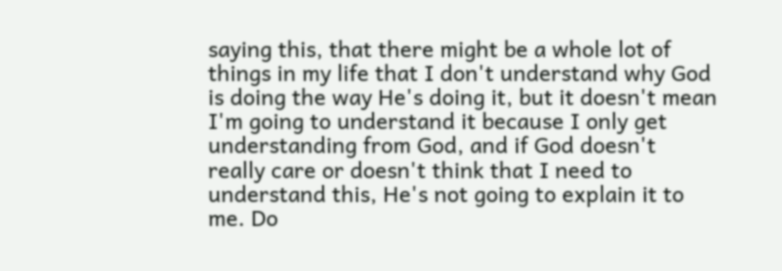saying this, that there might be a whole lot of things in my life that I don't understand why God is doing the way He's doing it, but it doesn't mean I'm going to understand it because I only get understanding from God, and if God doesn't really care or doesn't think that I need to understand this, He's not going to explain it to me. Do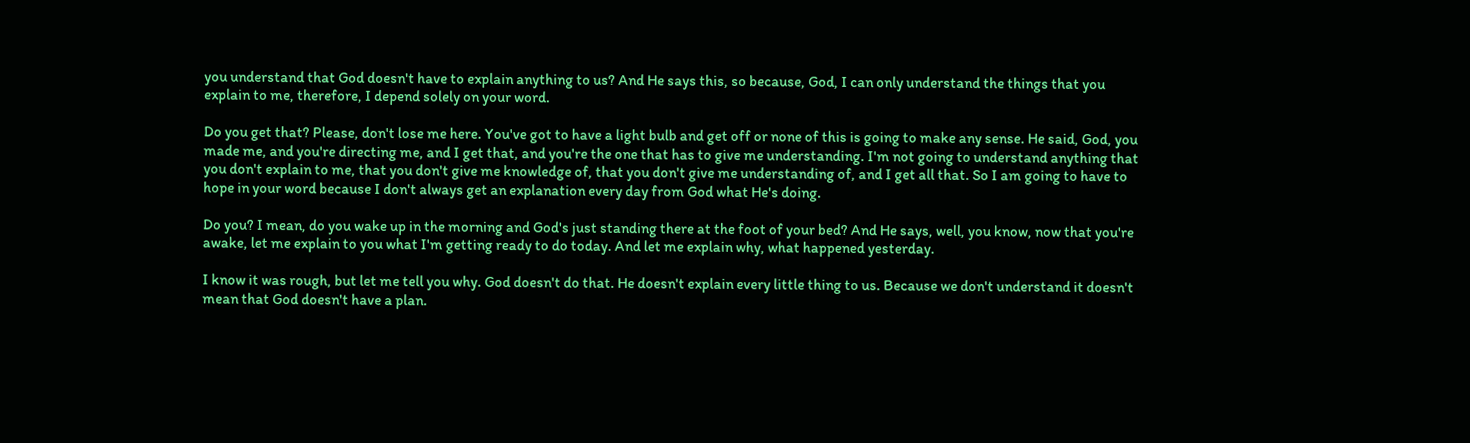you understand that God doesn't have to explain anything to us? And He says this, so because, God, I can only understand the things that you explain to me, therefore, I depend solely on your word.

Do you get that? Please, don't lose me here. You've got to have a light bulb and get off or none of this is going to make any sense. He said, God, you made me, and you're directing me, and I get that, and you're the one that has to give me understanding. I'm not going to understand anything that you don't explain to me, that you don't give me knowledge of, that you don't give me understanding of, and I get all that. So I am going to have to hope in your word because I don't always get an explanation every day from God what He's doing.

Do you? I mean, do you wake up in the morning and God's just standing there at the foot of your bed? And He says, well, you know, now that you're awake, let me explain to you what I'm getting ready to do today. And let me explain why, what happened yesterday.

I know it was rough, but let me tell you why. God doesn't do that. He doesn't explain every little thing to us. Because we don't understand it doesn't mean that God doesn't have a plan.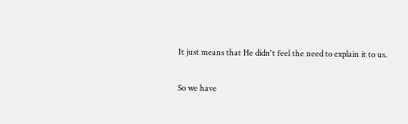It just means that He didn't feel the need to explain it to us.

So we have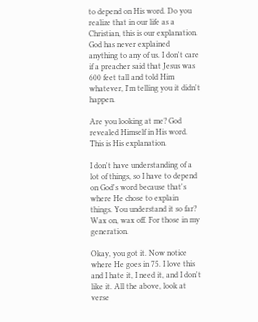to depend on His word. Do you realize that in our life as a Christian, this is our explanation. God has never explained anything to any of us. I don't care if a preacher said that Jesus was 600 feet tall and told Him whatever, I'm telling you it didn't happen.

Are you looking at me? God revealed Himself in His word. This is His explanation.

I don't have understanding of a lot of things, so I have to depend on God's word because that's where He chose to explain things. You understand it so far? Wax on, wax off. For those in my generation.

Okay, you got it. Now notice where He goes in 75. I love this and I hate it, I need it, and I don't like it. All the above, look at verse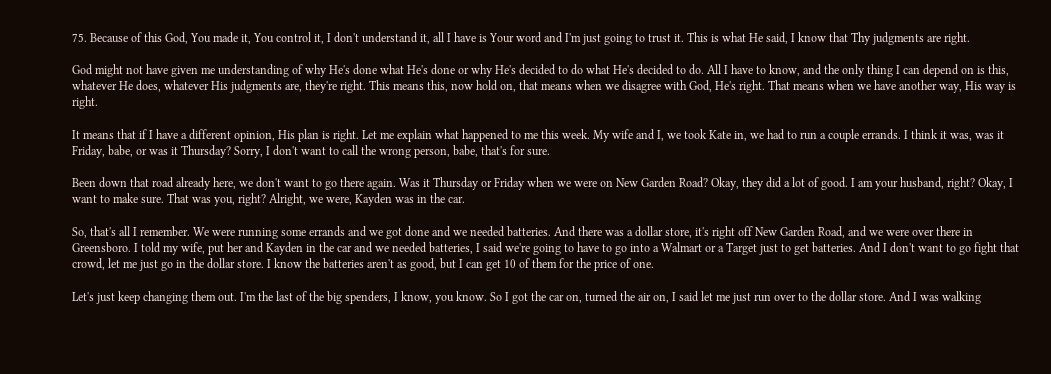75. Because of this God, You made it, You control it, I don't understand it, all I have is Your word and I'm just going to trust it. This is what He said, I know that Thy judgments are right.

God might not have given me understanding of why He's done what He's done or why He's decided to do what He's decided to do. All I have to know, and the only thing I can depend on is this, whatever He does, whatever His judgments are, they're right. This means this, now hold on, that means when we disagree with God, He's right. That means when we have another way, His way is right.

It means that if I have a different opinion, His plan is right. Let me explain what happened to me this week. My wife and I, we took Kate in, we had to run a couple errands. I think it was, was it Friday, babe, or was it Thursday? Sorry, I don't want to call the wrong person, babe, that's for sure.

Been down that road already here, we don't want to go there again. Was it Thursday or Friday when we were on New Garden Road? Okay, they did a lot of good. I am your husband, right? Okay, I want to make sure. That was you, right? Alright, we were, Kayden was in the car.

So, that's all I remember. We were running some errands and we got done and we needed batteries. And there was a dollar store, it's right off New Garden Road, and we were over there in Greensboro. I told my wife, put her and Kayden in the car and we needed batteries, I said we're going to have to go into a Walmart or a Target just to get batteries. And I don't want to go fight that crowd, let me just go in the dollar store. I know the batteries aren't as good, but I can get 10 of them for the price of one.

Let's just keep changing them out. I'm the last of the big spenders, I know, you know. So I got the car on, turned the air on, I said let me just run over to the dollar store. And I was walking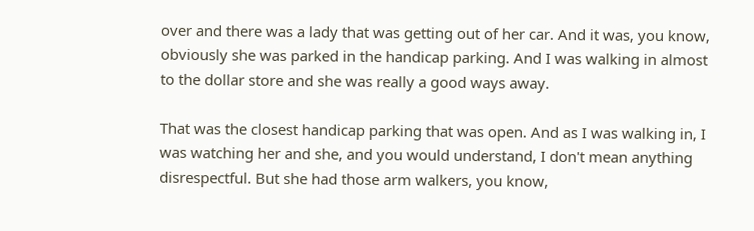over and there was a lady that was getting out of her car. And it was, you know, obviously she was parked in the handicap parking. And I was walking in almost to the dollar store and she was really a good ways away.

That was the closest handicap parking that was open. And as I was walking in, I was watching her and she, and you would understand, I don't mean anything disrespectful. But she had those arm walkers, you know,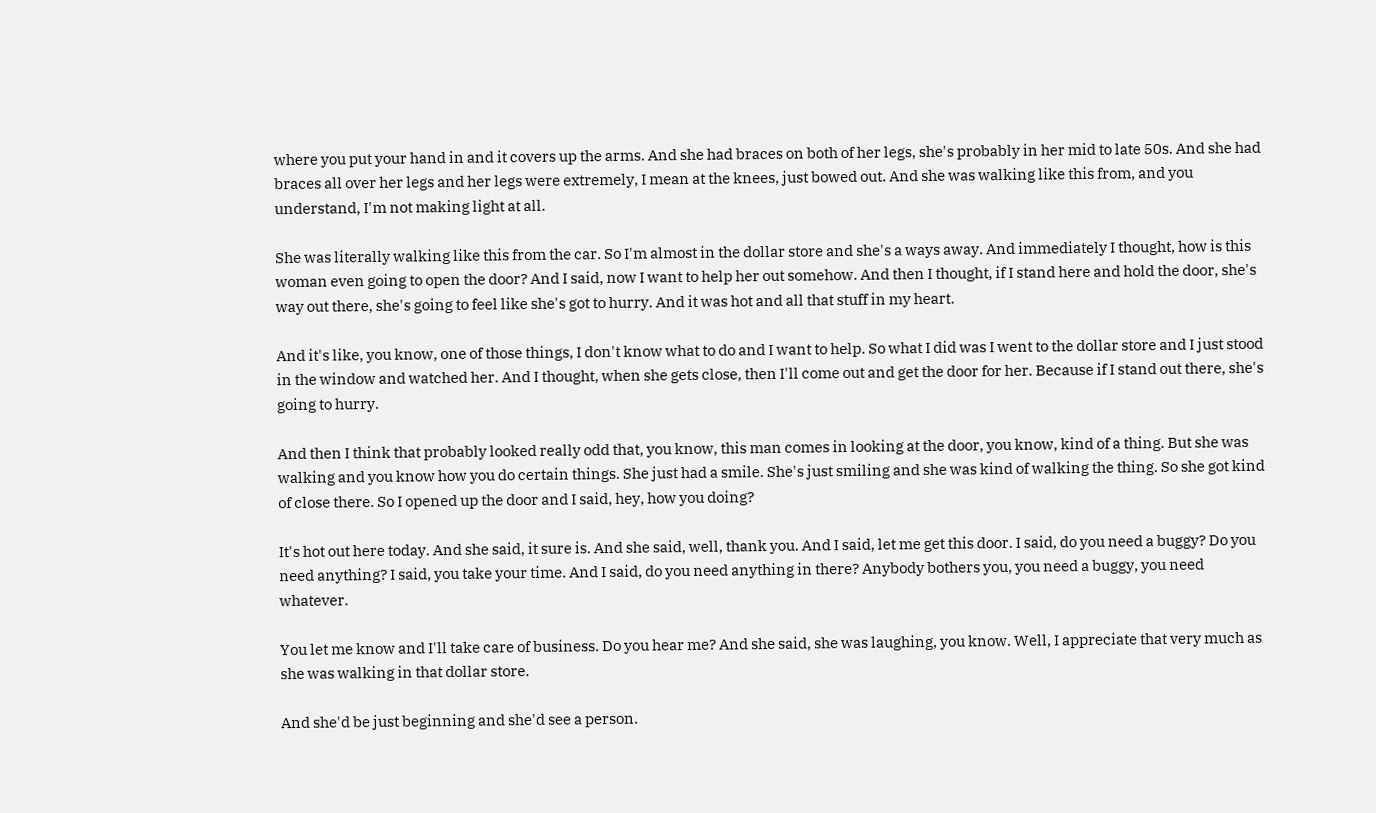where you put your hand in and it covers up the arms. And she had braces on both of her legs, she's probably in her mid to late 50s. And she had braces all over her legs and her legs were extremely, I mean at the knees, just bowed out. And she was walking like this from, and you understand, I'm not making light at all.

She was literally walking like this from the car. So I'm almost in the dollar store and she's a ways away. And immediately I thought, how is this woman even going to open the door? And I said, now I want to help her out somehow. And then I thought, if I stand here and hold the door, she's way out there, she's going to feel like she's got to hurry. And it was hot and all that stuff in my heart.

And it's like, you know, one of those things, I don't know what to do and I want to help. So what I did was I went to the dollar store and I just stood in the window and watched her. And I thought, when she gets close, then I'll come out and get the door for her. Because if I stand out there, she's going to hurry.

And then I think that probably looked really odd that, you know, this man comes in looking at the door, you know, kind of a thing. But she was walking and you know how you do certain things. She just had a smile. She's just smiling and she was kind of walking the thing. So she got kind of close there. So I opened up the door and I said, hey, how you doing?

It's hot out here today. And she said, it sure is. And she said, well, thank you. And I said, let me get this door. I said, do you need a buggy? Do you need anything? I said, you take your time. And I said, do you need anything in there? Anybody bothers you, you need a buggy, you need whatever.

You let me know and I'll take care of business. Do you hear me? And she said, she was laughing, you know. Well, I appreciate that very much as she was walking in that dollar store.

And she'd be just beginning and she'd see a person.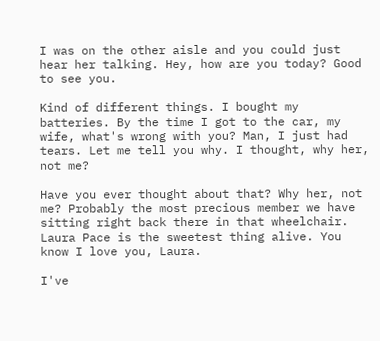I was on the other aisle and you could just hear her talking. Hey, how are you today? Good to see you.

Kind of different things. I bought my batteries. By the time I got to the car, my wife, what's wrong with you? Man, I just had tears. Let me tell you why. I thought, why her, not me?

Have you ever thought about that? Why her, not me? Probably the most precious member we have sitting right back there in that wheelchair. Laura Pace is the sweetest thing alive. You know I love you, Laura.

I've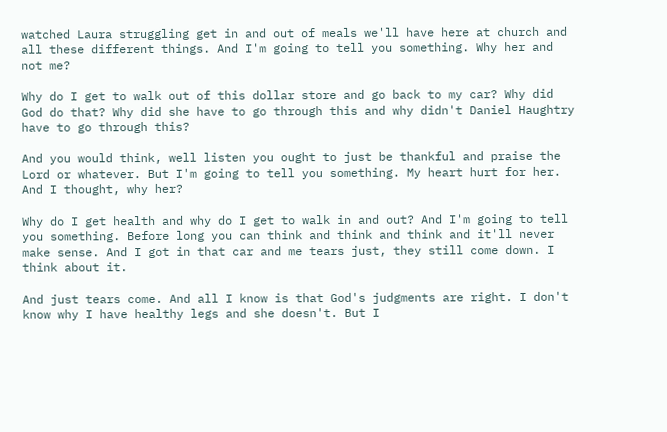watched Laura struggling get in and out of meals we'll have here at church and all these different things. And I'm going to tell you something. Why her and not me?

Why do I get to walk out of this dollar store and go back to my car? Why did God do that? Why did she have to go through this and why didn't Daniel Haughtry have to go through this?

And you would think, well listen you ought to just be thankful and praise the Lord or whatever. But I'm going to tell you something. My heart hurt for her. And I thought, why her?

Why do I get health and why do I get to walk in and out? And I'm going to tell you something. Before long you can think and think and think and it'll never make sense. And I got in that car and me tears just, they still come down. I think about it.

And just tears come. And all I know is that God's judgments are right. I don't know why I have healthy legs and she doesn't. But I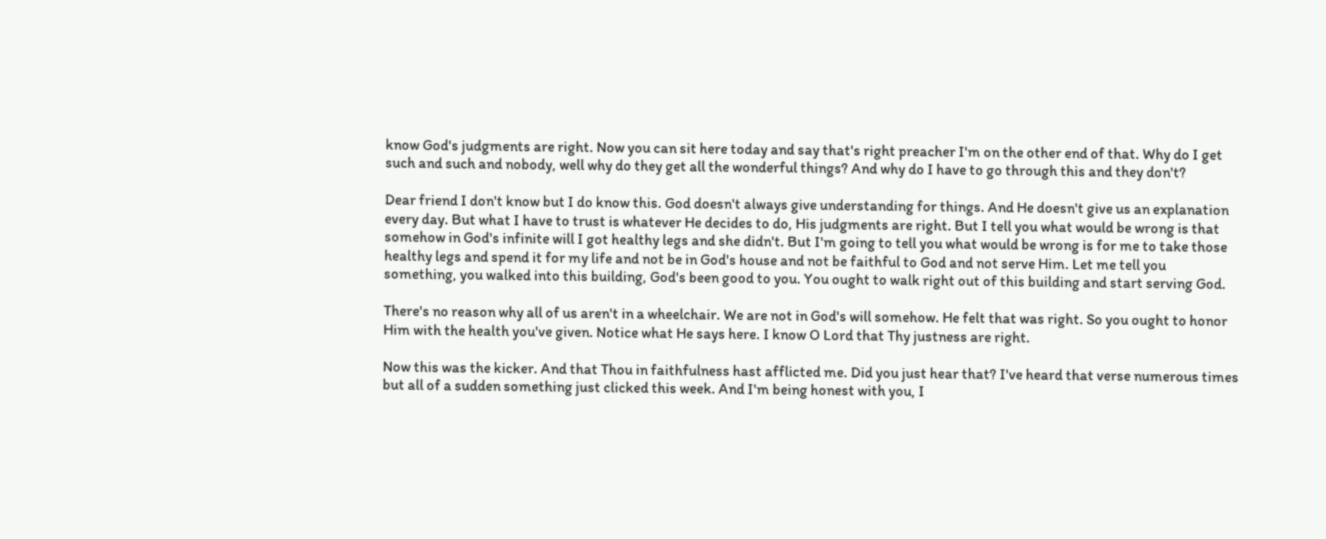know God's judgments are right. Now you can sit here today and say that's right preacher I'm on the other end of that. Why do I get such and such and nobody, well why do they get all the wonderful things? And why do I have to go through this and they don't?

Dear friend I don't know but I do know this. God doesn't always give understanding for things. And He doesn't give us an explanation every day. But what I have to trust is whatever He decides to do, His judgments are right. But I tell you what would be wrong is that somehow in God's infinite will I got healthy legs and she didn't. But I'm going to tell you what would be wrong is for me to take those healthy legs and spend it for my life and not be in God's house and not be faithful to God and not serve Him. Let me tell you something, you walked into this building, God's been good to you. You ought to walk right out of this building and start serving God.

There's no reason why all of us aren't in a wheelchair. We are not in God's will somehow. He felt that was right. So you ought to honor Him with the health you've given. Notice what He says here. I know O Lord that Thy justness are right.

Now this was the kicker. And that Thou in faithfulness hast afflicted me. Did you just hear that? I've heard that verse numerous times but all of a sudden something just clicked this week. And I'm being honest with you, I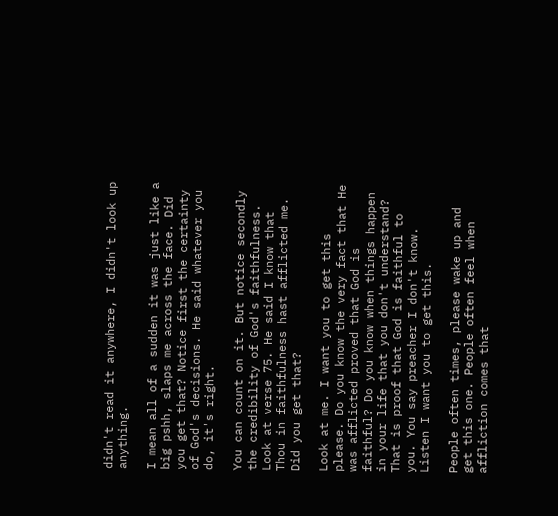didn't read it anywhere, I didn't look up anything.

I mean all of a sudden it was just like a big pshh, slaps me across the face. Did you get that? Notice first the certainty of God's decisions. He said whatever you do, it's right.

You can count on it. But notice secondly the credibility of God's faithfulness. Look at verse 75. He said I know that Thou in faithfulness hast afflicted me. Did you get that?

Look at me. I want you to get this please. Do you know the very fact that He was afflicted proved that God is faithful? Do you know when things happen in your life that you don't understand? That is proof that God is faithful to you. You say preacher I don't know. Listen I want you to get this.

People often times, please wake up and get this one. People often feel when affliction comes that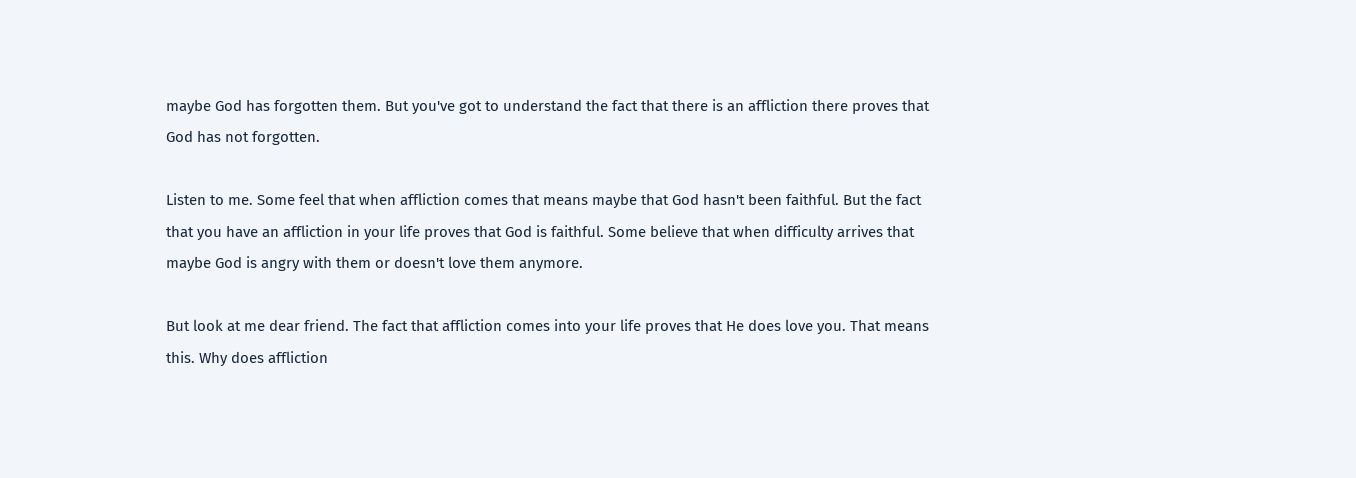maybe God has forgotten them. But you've got to understand the fact that there is an affliction there proves that God has not forgotten.

Listen to me. Some feel that when affliction comes that means maybe that God hasn't been faithful. But the fact that you have an affliction in your life proves that God is faithful. Some believe that when difficulty arrives that maybe God is angry with them or doesn't love them anymore.

But look at me dear friend. The fact that affliction comes into your life proves that He does love you. That means this. Why does affliction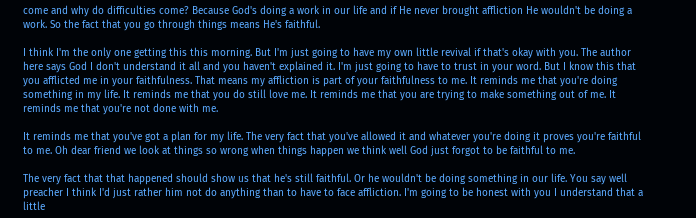come and why do difficulties come? Because God's doing a work in our life and if He never brought affliction He wouldn't be doing a work. So the fact that you go through things means He's faithful.

I think I'm the only one getting this this morning. But I'm just going to have my own little revival if that's okay with you. The author here says God I don't understand it all and you haven't explained it. I'm just going to have to trust in your word. But I know this that you afflicted me in your faithfulness. That means my affliction is part of your faithfulness to me. It reminds me that you're doing something in my life. It reminds me that you do still love me. It reminds me that you are trying to make something out of me. It reminds me that you're not done with me.

It reminds me that you've got a plan for my life. The very fact that you've allowed it and whatever you're doing it proves you're faithful to me. Oh dear friend we look at things so wrong when things happen we think well God just forgot to be faithful to me.

The very fact that that happened should show us that he's still faithful. Or he wouldn't be doing something in our life. You say well preacher I think I'd just rather him not do anything than to have to face affliction. I'm going to be honest with you I understand that a little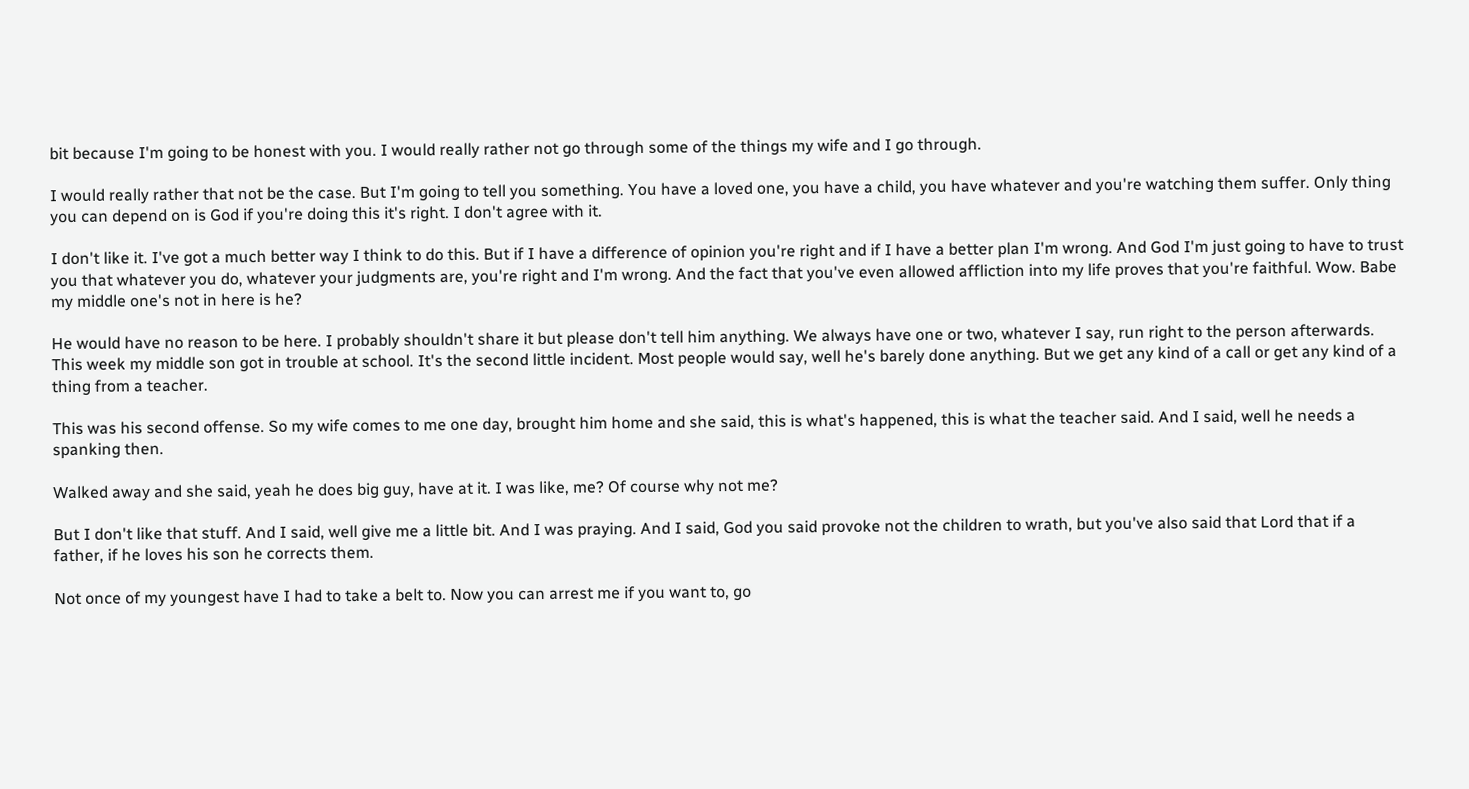bit because I'm going to be honest with you. I would really rather not go through some of the things my wife and I go through.

I would really rather that not be the case. But I'm going to tell you something. You have a loved one, you have a child, you have whatever and you're watching them suffer. Only thing you can depend on is God if you're doing this it's right. I don't agree with it.

I don't like it. I've got a much better way I think to do this. But if I have a difference of opinion you're right and if I have a better plan I'm wrong. And God I'm just going to have to trust you that whatever you do, whatever your judgments are, you're right and I'm wrong. And the fact that you've even allowed affliction into my life proves that you're faithful. Wow. Babe my middle one's not in here is he?

He would have no reason to be here. I probably shouldn't share it but please don't tell him anything. We always have one or two, whatever I say, run right to the person afterwards. This week my middle son got in trouble at school. It's the second little incident. Most people would say, well he's barely done anything. But we get any kind of a call or get any kind of a thing from a teacher.

This was his second offense. So my wife comes to me one day, brought him home and she said, this is what's happened, this is what the teacher said. And I said, well he needs a spanking then.

Walked away and she said, yeah he does big guy, have at it. I was like, me? Of course why not me?

But I don't like that stuff. And I said, well give me a little bit. And I was praying. And I said, God you said provoke not the children to wrath, but you've also said that Lord that if a father, if he loves his son he corrects them.

Not once of my youngest have I had to take a belt to. Now you can arrest me if you want to, go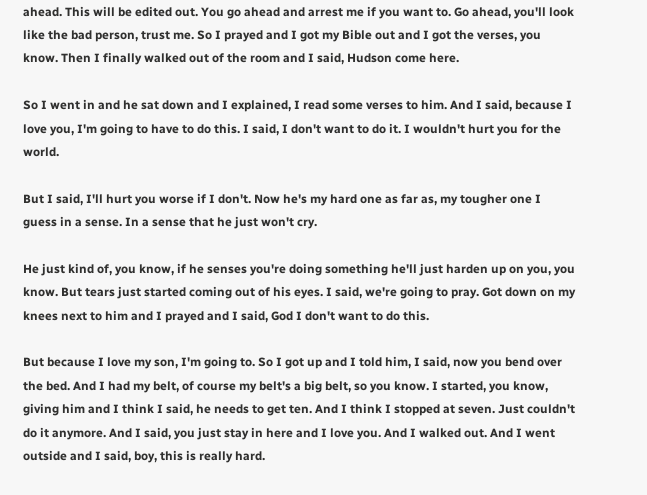ahead. This will be edited out. You go ahead and arrest me if you want to. Go ahead, you'll look like the bad person, trust me. So I prayed and I got my Bible out and I got the verses, you know. Then I finally walked out of the room and I said, Hudson come here.

So I went in and he sat down and I explained, I read some verses to him. And I said, because I love you, I'm going to have to do this. I said, I don't want to do it. I wouldn't hurt you for the world.

But I said, I'll hurt you worse if I don't. Now he's my hard one as far as, my tougher one I guess in a sense. In a sense that he just won't cry.

He just kind of, you know, if he senses you're doing something he'll just harden up on you, you know. But tears just started coming out of his eyes. I said, we're going to pray. Got down on my knees next to him and I prayed and I said, God I don't want to do this.

But because I love my son, I'm going to. So I got up and I told him, I said, now you bend over the bed. And I had my belt, of course my belt's a big belt, so you know. I started, you know, giving him and I think I said, he needs to get ten. And I think I stopped at seven. Just couldn't do it anymore. And I said, you just stay in here and I love you. And I walked out. And I went outside and I said, boy, this is really hard.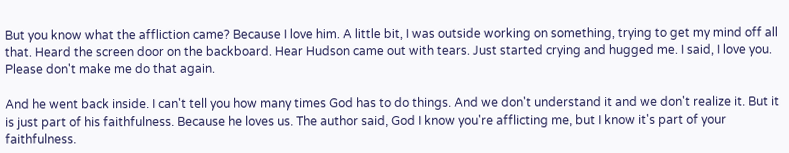But you know what the affliction came? Because I love him. A little bit, I was outside working on something, trying to get my mind off all that. Heard the screen door on the backboard. Hear Hudson came out with tears. Just started crying and hugged me. I said, I love you. Please don't make me do that again.

And he went back inside. I can't tell you how many times God has to do things. And we don't understand it and we don't realize it. But it is just part of his faithfulness. Because he loves us. The author said, God I know you're afflicting me, but I know it's part of your faithfulness.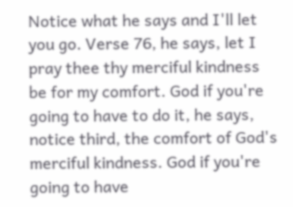Notice what he says and I'll let you go. Verse 76, he says, let I pray thee thy merciful kindness be for my comfort. God if you're going to have to do it, he says, notice third, the comfort of God's merciful kindness. God if you're going to have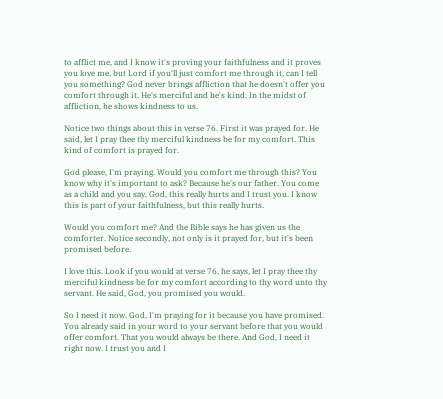to afflict me, and I know it's proving your faithfulness and it proves you love me, but Lord if you'll just comfort me through it, can I tell you something? God never brings affliction that he doesn't offer you comfort through it. He's merciful and he's kind. In the midst of affliction, he shows kindness to us.

Notice two things about this in verse 76. First it was prayed for. He said, let I pray thee thy merciful kindness be for my comfort. This kind of comfort is prayed for.

God please, I'm praying. Would you comfort me through this? You know why it's important to ask? Because he's our father. You come as a child and you say, God, this really hurts and I trust you. I know this is part of your faithfulness, but this really hurts.

Would you comfort me? And the Bible says he has given us the comforter. Notice secondly, not only is it prayed for, but it's been promised before.

I love this. Look if you would at verse 76, he says, let I pray thee thy merciful kindness be for my comfort according to thy word unto thy servant. He said, God, you promised you would.

So I need it now. God, I'm praying for it because you have promised. You already said in your word to your servant before that you would offer comfort. That you would always be there. And God, I need it right now. I trust you and I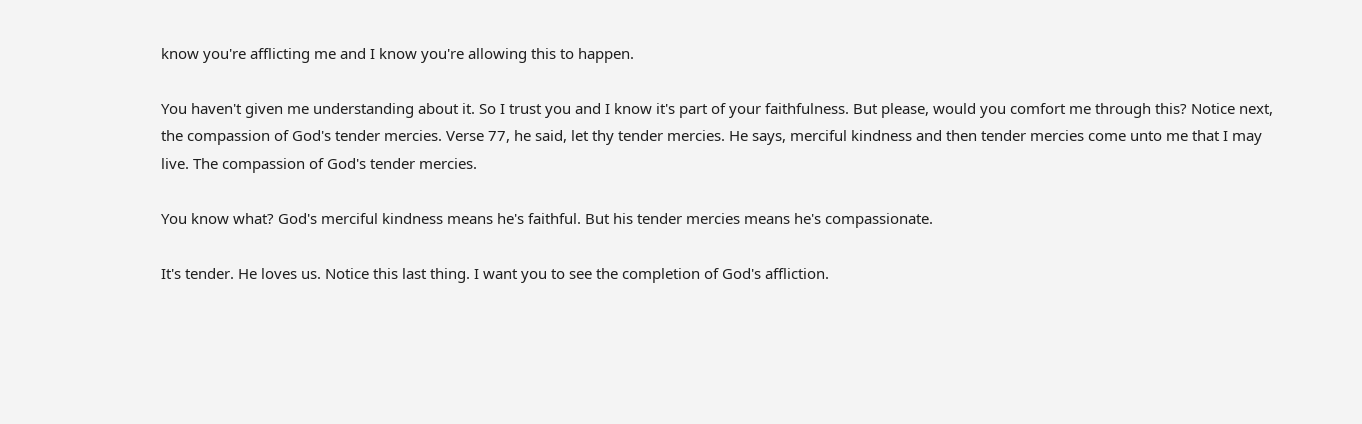know you're afflicting me and I know you're allowing this to happen.

You haven't given me understanding about it. So I trust you and I know it's part of your faithfulness. But please, would you comfort me through this? Notice next, the compassion of God's tender mercies. Verse 77, he said, let thy tender mercies. He says, merciful kindness and then tender mercies come unto me that I may live. The compassion of God's tender mercies.

You know what? God's merciful kindness means he's faithful. But his tender mercies means he's compassionate.

It's tender. He loves us. Notice this last thing. I want you to see the completion of God's affliction.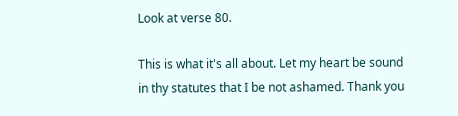Look at verse 80.

This is what it's all about. Let my heart be sound in thy statutes that I be not ashamed. Thank you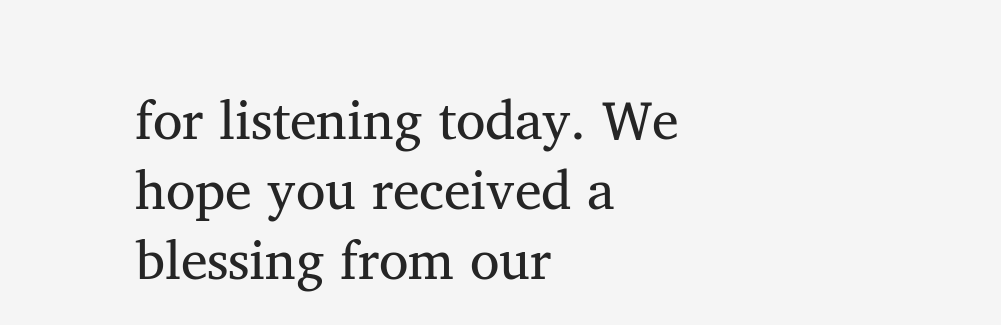for listening today. We hope you received a blessing from our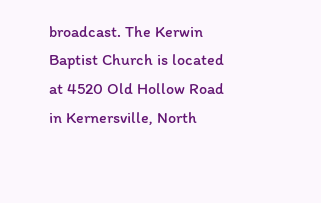broadcast. The Kerwin Baptist Church is located at 4520 Old Hollow Road in Kernersville, North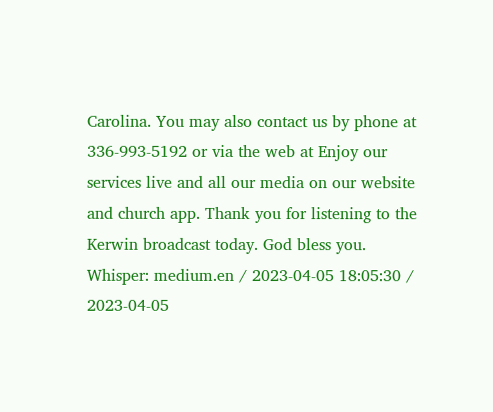Carolina. You may also contact us by phone at 336-993-5192 or via the web at Enjoy our services live and all our media on our website and church app. Thank you for listening to the Kerwin broadcast today. God bless you.
Whisper: medium.en / 2023-04-05 18:05:30 / 2023-04-05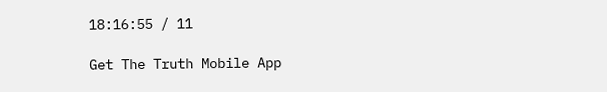18:16:55 / 11

Get The Truth Mobile App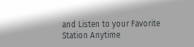and Listen to your Favorite Station Anytime